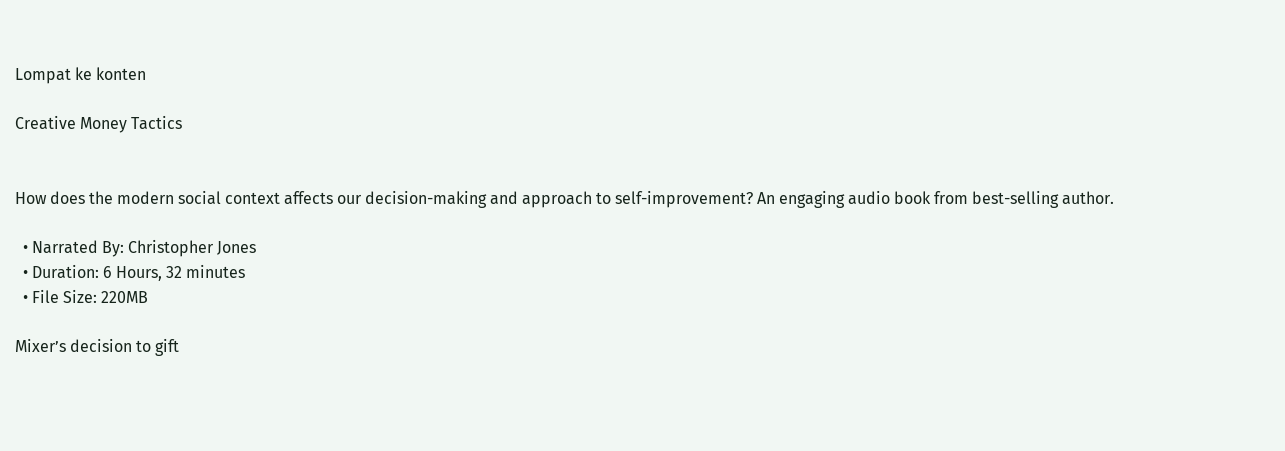Lompat ke konten

Creative Money Tactics


How does the modern social context affects our decision-making and approach to self-improvement? An engaging audio book from best-selling author.

  • Narrated By: Christopher Jones
  • Duration: 6 Hours, 32 minutes
  • File Size: 220MB

Mixer’s decision to gift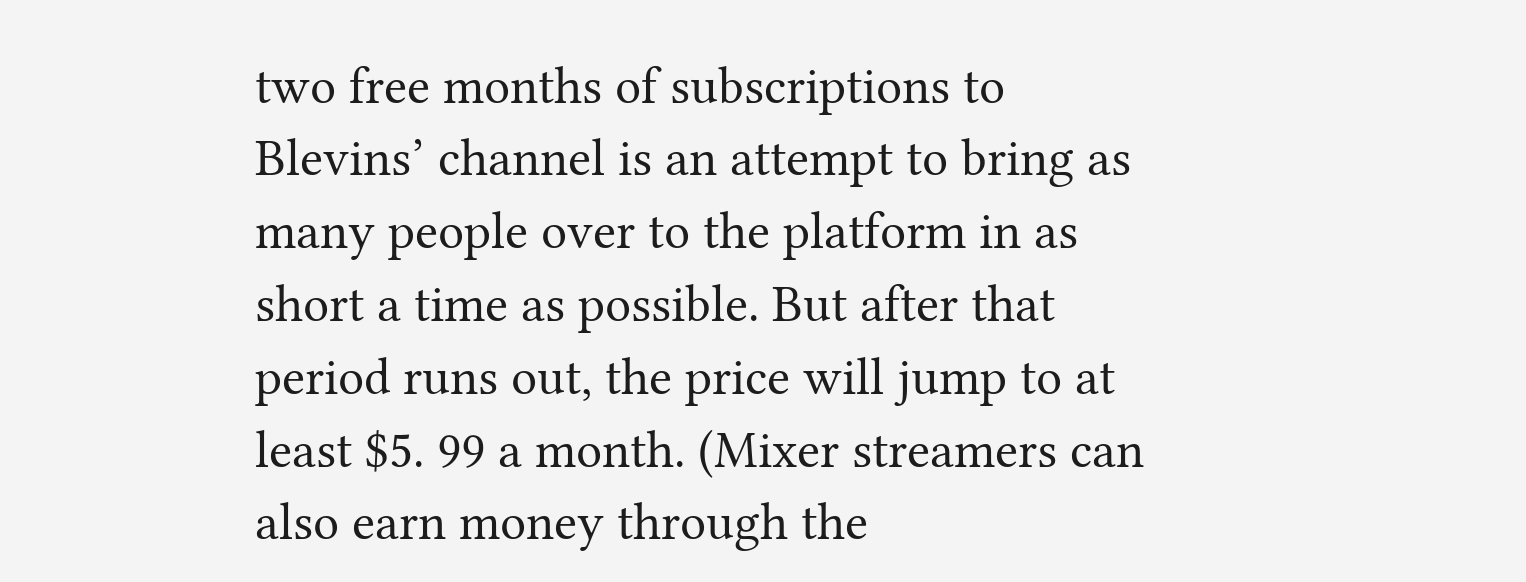two free months of subscriptions to Blevins’ channel is an attempt to bring as many people over to the platform in as short a time as possible. But after that period runs out, the price will jump to at least $5. 99 a month. (Mixer streamers can also earn money through the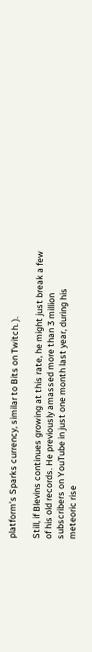platform’s Sparks currency, similar to Bits on Twitch. ).

Still, if Blevins continues growing at this rate, he might just break a few of his old records. He previously amassed more than 3 million subscribers on YouTube in just one month last year, during his meteoric rise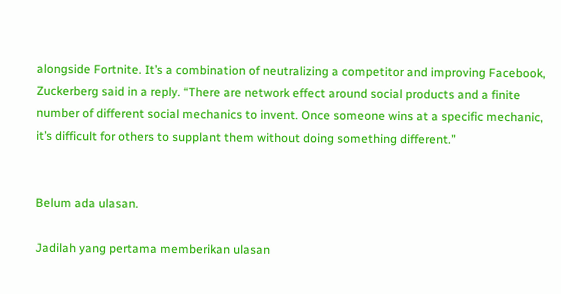alongside Fortnite. It’s a combination of neutralizing a competitor and improving Facebook, Zuckerberg said in a reply. “There are network effect around social products and a finite number of different social mechanics to invent. Once someone wins at a specific mechanic, it’s difficult for others to supplant them without doing something different.”


Belum ada ulasan.

Jadilah yang pertama memberikan ulasan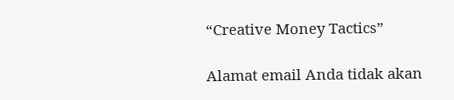“Creative Money Tactics”

Alamat email Anda tidak akan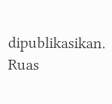dipublikasikan. Ruas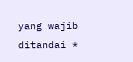yang wajib ditandai *